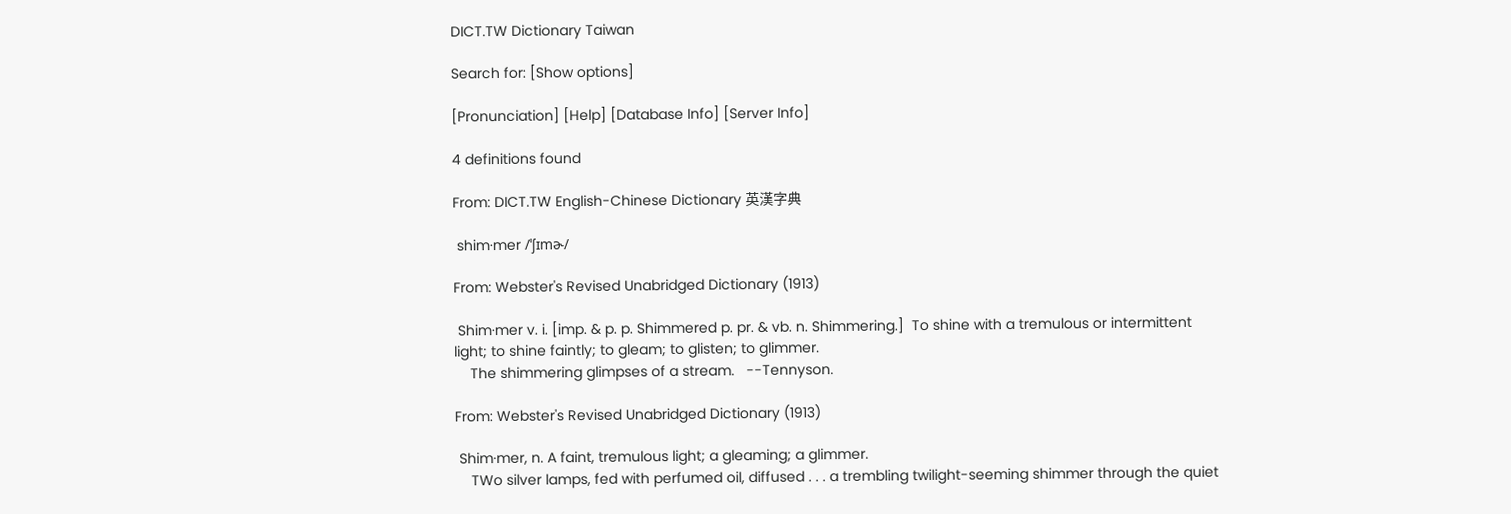DICT.TW Dictionary Taiwan

Search for: [Show options]

[Pronunciation] [Help] [Database Info] [Server Info]

4 definitions found

From: DICT.TW English-Chinese Dictionary 英漢字典

 shim·mer /ˈʃɪmɚ/

From: Webster's Revised Unabridged Dictionary (1913)

 Shim·mer v. i. [imp. & p. p. Shimmered p. pr. & vb. n. Shimmering.]  To shine with a tremulous or intermittent light; to shine faintly; to gleam; to glisten; to glimmer.
    The shimmering glimpses of a stream.   --Tennyson.

From: Webster's Revised Unabridged Dictionary (1913)

 Shim·mer, n. A faint, tremulous light; a gleaming; a glimmer.
    TWo silver lamps, fed with perfumed oil, diffused . . . a trembling twilight-seeming shimmer through the quiet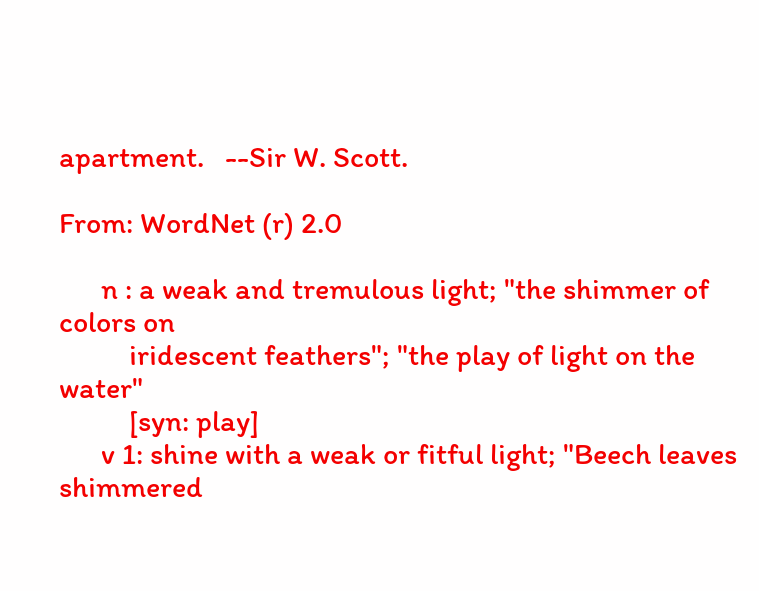apartment.   --Sir W. Scott.

From: WordNet (r) 2.0

      n : a weak and tremulous light; "the shimmer of colors on
          iridescent feathers"; "the play of light on the water"
          [syn: play]
      v 1: shine with a weak or fitful light; "Beech leaves shimmered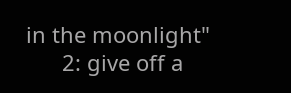in the moonlight"
      2: give off a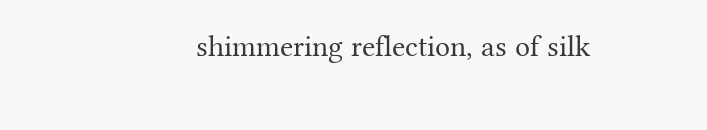shimmering reflection, as of silk